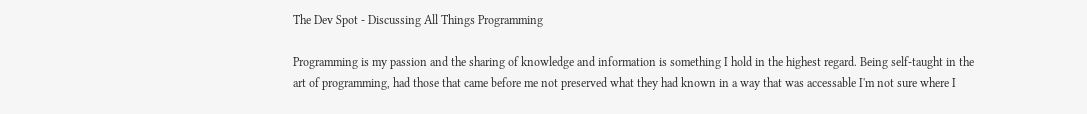The Dev Spot - Discussing All Things Programming

Programming is my passion and the sharing of knowledge and information is something I hold in the highest regard. Being self-taught in the art of programming, had those that came before me not preserved what they had known in a way that was accessable I'm not sure where I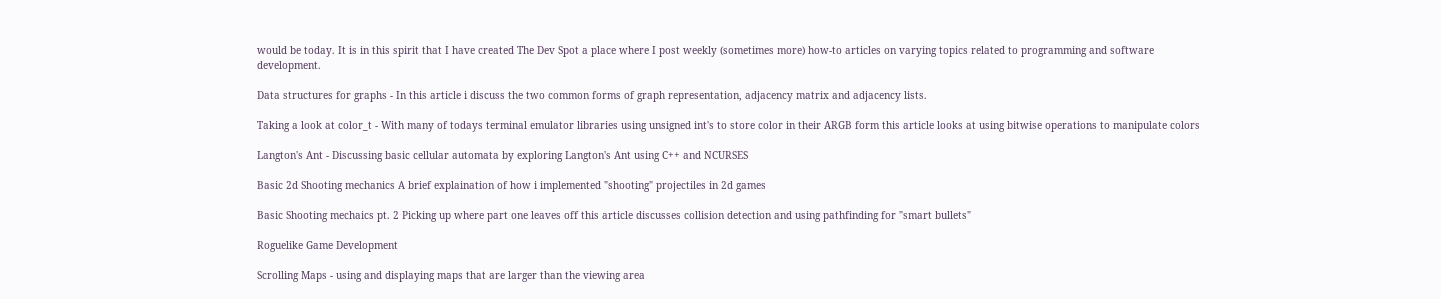would be today. It is in this spirit that I have created The Dev Spot a place where I post weekly (sometimes more) how-to articles on varying topics related to programming and software development.

Data structures for graphs - In this article i discuss the two common forms of graph representation, adjacency matrix and adjacency lists.

Taking a look at color_t - With many of todays terminal emulator libraries using unsigned int's to store color in their ARGB form this article looks at using bitwise operations to manipulate colors

Langton's Ant - Discussing basic cellular automata by exploring Langton's Ant using C++ and NCURSES

Basic 2d Shooting mechanics A brief explaination of how i implemented "shooting" projectiles in 2d games

Basic Shooting mechaics pt. 2 Picking up where part one leaves off this article discusses collision detection and using pathfinding for "smart bullets"

Roguelike Game Development

Scrolling Maps - using and displaying maps that are larger than the viewing area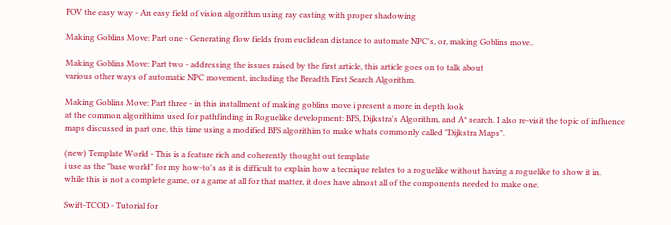FOV the easy way - An easy field of vision algorithm using ray casting with proper shadowing

Making Goblins Move: Part one - Generating flow fields from euclidean distance to automate NPC's, or, making Goblins move..

Making Goblins Move: Part two - addressing the issues raised by the first article, this article goes on to talk about
various other ways of automatic NPC movement, including the Breadth First Search Algorithm.

Making Goblins Move: Part three - in this installment of making goblins move i present a more in depth look
at the common algorithims used for pathfinding in Roguelike development: BFS, Dijkstra's Algorithm, and A* search. I also re-visit the topic of influence
maps discussed in part one, this time using a modified BFS algorithim to make whats commonly called "Dijkstra Maps".

(new) Template World - This is a feature rich and coherently thought out template
i use as the "base world" for my how-to's as it is difficult to explain how a tecnique relates to a roguelike without having a roguelike to show it in.
while this is not a complete game, or a game at all for that matter, it does have almost all of the components needed to make one.

Swift-TCOD - Tutorial for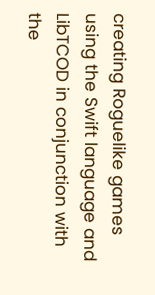creating Roguelike games using the Swift language and LibTCOD in conjunction with the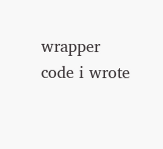wrapper code i wrote